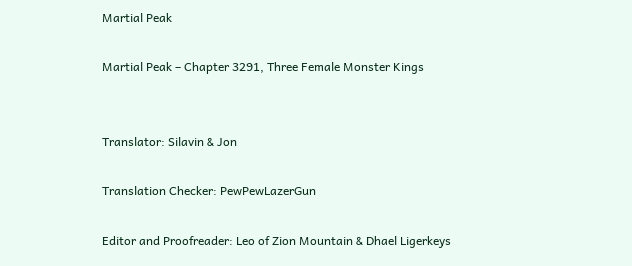Martial Peak

Martial Peak – Chapter 3291, Three Female Monster Kings


Translator: Silavin & Jon

Translation Checker: PewPewLazerGun

Editor and Proofreader: Leo of Zion Mountain & Dhael Ligerkeys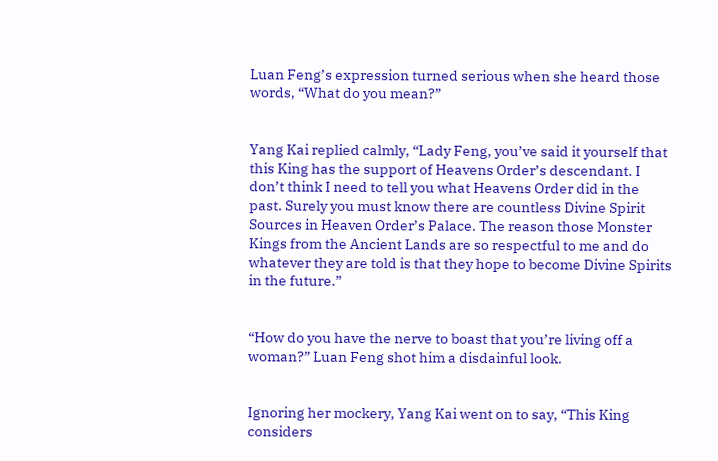Luan Feng’s expression turned serious when she heard those words, “What do you mean?”


Yang Kai replied calmly, “Lady Feng, you’ve said it yourself that this King has the support of Heavens Order’s descendant. I don’t think I need to tell you what Heavens Order did in the past. Surely you must know there are countless Divine Spirit Sources in Heaven Order’s Palace. The reason those Monster Kings from the Ancient Lands are so respectful to me and do whatever they are told is that they hope to become Divine Spirits in the future.”


“How do you have the nerve to boast that you’re living off a woman?” Luan Feng shot him a disdainful look.


Ignoring her mockery, Yang Kai went on to say, “This King considers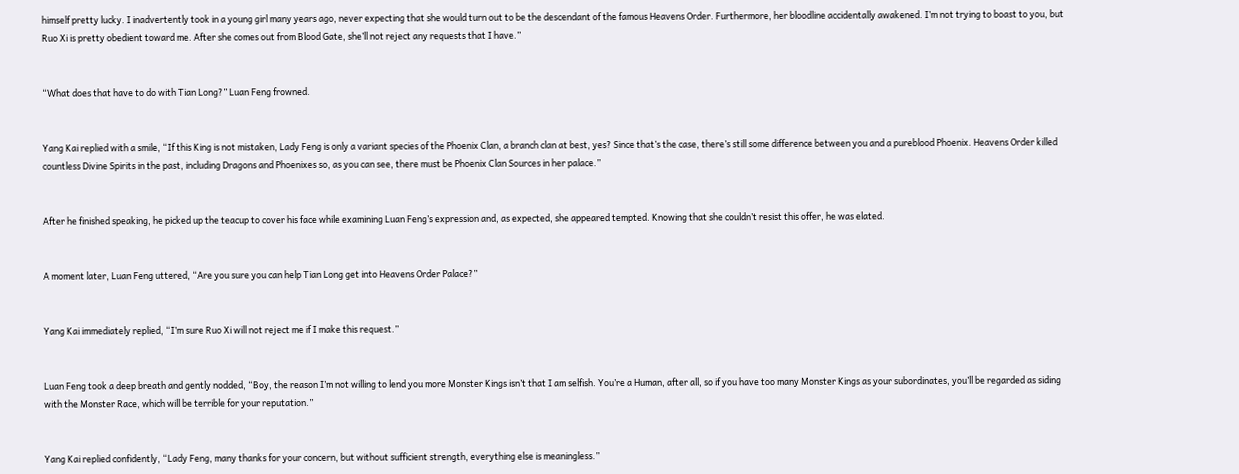himself pretty lucky. I inadvertently took in a young girl many years ago, never expecting that she would turn out to be the descendant of the famous Heavens Order. Furthermore, her bloodline accidentally awakened. I’m not trying to boast to you, but Ruo Xi is pretty obedient toward me. After she comes out from Blood Gate, she’ll not reject any requests that I have.”


“What does that have to do with Tian Long?” Luan Feng frowned.


Yang Kai replied with a smile, “If this King is not mistaken, Lady Feng is only a variant species of the Phoenix Clan, a branch clan at best, yes? Since that’s the case, there’s still some difference between you and a pureblood Phoenix. Heavens Order killed countless Divine Spirits in the past, including Dragons and Phoenixes so, as you can see, there must be Phoenix Clan Sources in her palace.”


After he finished speaking, he picked up the teacup to cover his face while examining Luan Feng’s expression and, as expected, she appeared tempted. Knowing that she couldn’t resist this offer, he was elated.


A moment later, Luan Feng uttered, “Are you sure you can help Tian Long get into Heavens Order Palace?”


Yang Kai immediately replied, “I’m sure Ruo Xi will not reject me if I make this request.”


Luan Feng took a deep breath and gently nodded, “Boy, the reason I’m not willing to lend you more Monster Kings isn’t that I am selfish. You’re a Human, after all, so if you have too many Monster Kings as your subordinates, you’ll be regarded as siding with the Monster Race, which will be terrible for your reputation.”


Yang Kai replied confidently, “Lady Feng, many thanks for your concern, but without sufficient strength, everything else is meaningless.”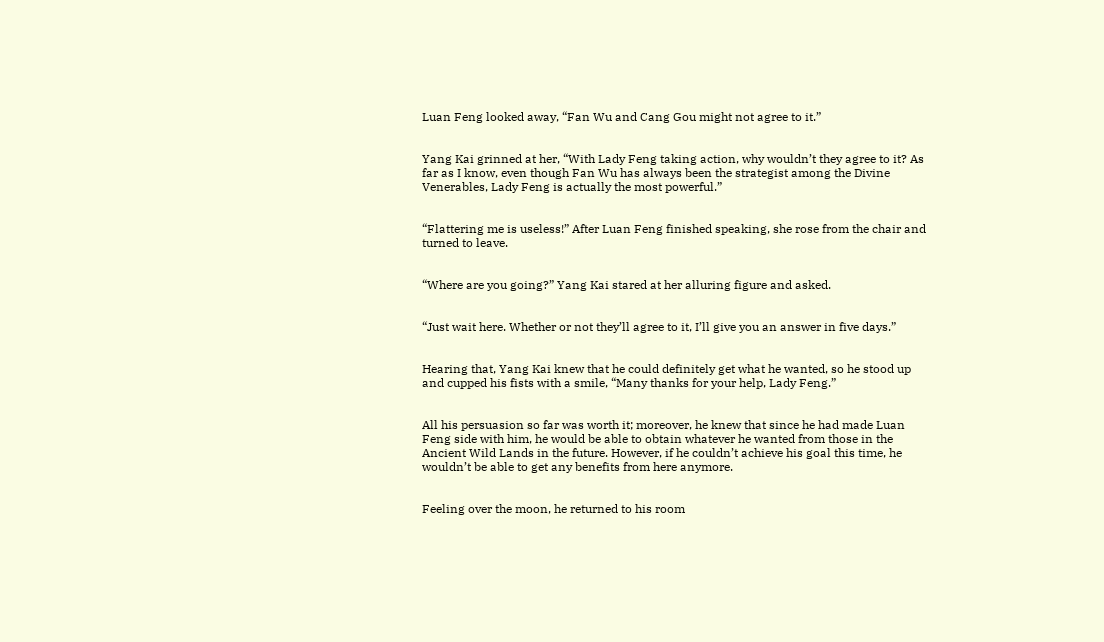Luan Feng looked away, “Fan Wu and Cang Gou might not agree to it.”


Yang Kai grinned at her, “With Lady Feng taking action, why wouldn’t they agree to it? As far as I know, even though Fan Wu has always been the strategist among the Divine Venerables, Lady Feng is actually the most powerful.”


“Flattering me is useless!” After Luan Feng finished speaking, she rose from the chair and turned to leave.


“Where are you going?” Yang Kai stared at her alluring figure and asked.


“Just wait here. Whether or not they’ll agree to it, I’ll give you an answer in five days.”


Hearing that, Yang Kai knew that he could definitely get what he wanted, so he stood up and cupped his fists with a smile, “Many thanks for your help, Lady Feng.”


All his persuasion so far was worth it; moreover, he knew that since he had made Luan Feng side with him, he would be able to obtain whatever he wanted from those in the Ancient Wild Lands in the future. However, if he couldn’t achieve his goal this time, he wouldn’t be able to get any benefits from here anymore.


Feeling over the moon, he returned to his room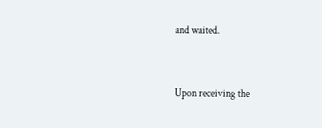and waited.


Upon receiving the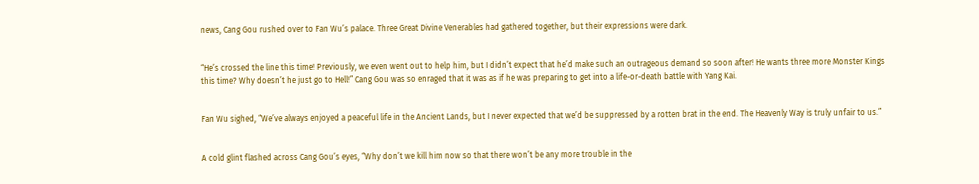news, Cang Gou rushed over to Fan Wu’s palace. Three Great Divine Venerables had gathered together, but their expressions were dark.


“He’s crossed the line this time! Previously, we even went out to help him, but I didn’t expect that he’d make such an outrageous demand so soon after! He wants three more Monster Kings this time? Why doesn’t he just go to Hell!” Cang Gou was so enraged that it was as if he was preparing to get into a life-or-death battle with Yang Kai.


Fan Wu sighed, “We’ve always enjoyed a peaceful life in the Ancient Lands, but I never expected that we’d be suppressed by a rotten brat in the end. The Heavenly Way is truly unfair to us.”


A cold glint flashed across Cang Gou’s eyes, “Why don’t we kill him now so that there won’t be any more trouble in the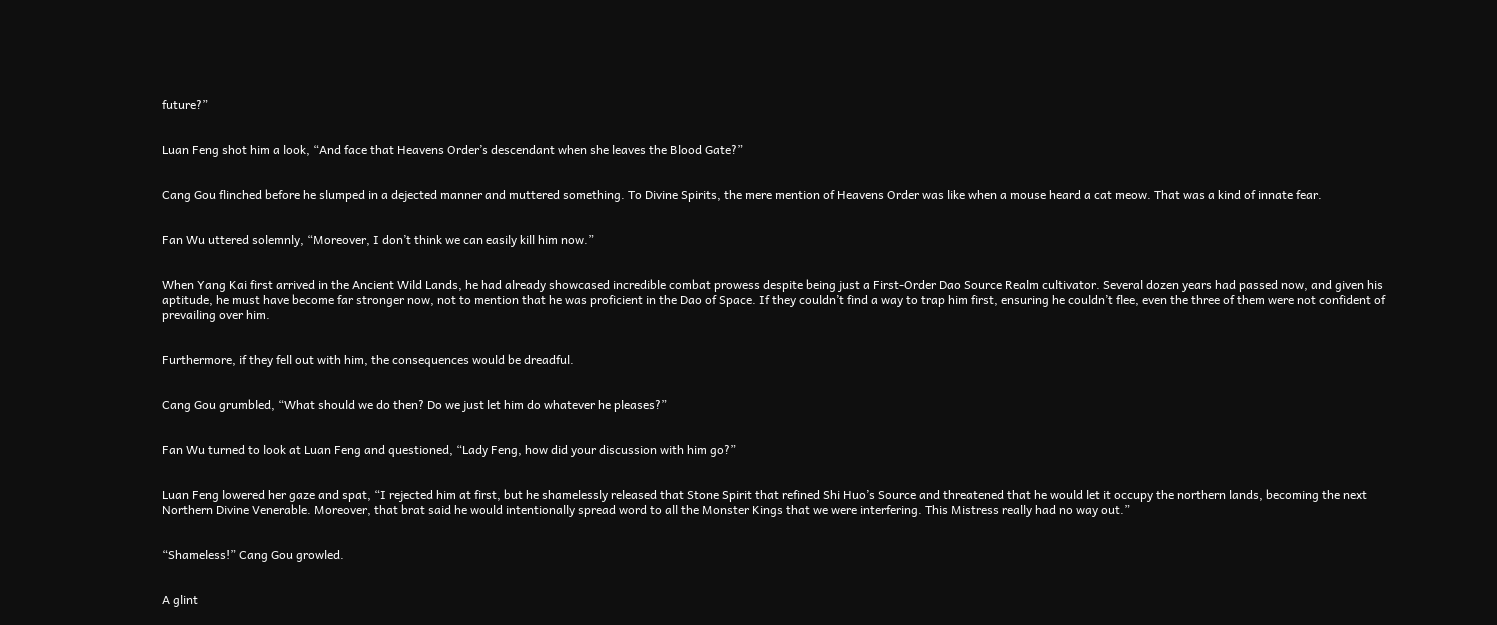future?”


Luan Feng shot him a look, “And face that Heavens Order’s descendant when she leaves the Blood Gate?”


Cang Gou flinched before he slumped in a dejected manner and muttered something. To Divine Spirits, the mere mention of Heavens Order was like when a mouse heard a cat meow. That was a kind of innate fear.


Fan Wu uttered solemnly, “Moreover, I don’t think we can easily kill him now.”


When Yang Kai first arrived in the Ancient Wild Lands, he had already showcased incredible combat prowess despite being just a First-Order Dao Source Realm cultivator. Several dozen years had passed now, and given his aptitude, he must have become far stronger now, not to mention that he was proficient in the Dao of Space. If they couldn’t find a way to trap him first, ensuring he couldn’t flee, even the three of them were not confident of prevailing over him.


Furthermore, if they fell out with him, the consequences would be dreadful.


Cang Gou grumbled, “What should we do then? Do we just let him do whatever he pleases?”


Fan Wu turned to look at Luan Feng and questioned, “Lady Feng, how did your discussion with him go?”


Luan Feng lowered her gaze and spat, “I rejected him at first, but he shamelessly released that Stone Spirit that refined Shi Huo’s Source and threatened that he would let it occupy the northern lands, becoming the next Northern Divine Venerable. Moreover, that brat said he would intentionally spread word to all the Monster Kings that we were interfering. This Mistress really had no way out.”


“Shameless!” Cang Gou growled.


A glint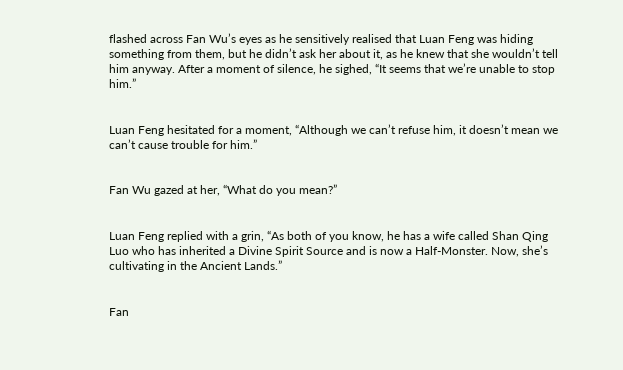flashed across Fan Wu’s eyes as he sensitively realised that Luan Feng was hiding something from them, but he didn’t ask her about it, as he knew that she wouldn’t tell him anyway. After a moment of silence, he sighed, “It seems that we’re unable to stop him.”


Luan Feng hesitated for a moment, “Although we can’t refuse him, it doesn’t mean we can’t cause trouble for him.”


Fan Wu gazed at her, “What do you mean?”


Luan Feng replied with a grin, “As both of you know, he has a wife called Shan Qing Luo who has inherited a Divine Spirit Source and is now a Half-Monster. Now, she’s cultivating in the Ancient Lands.”


Fan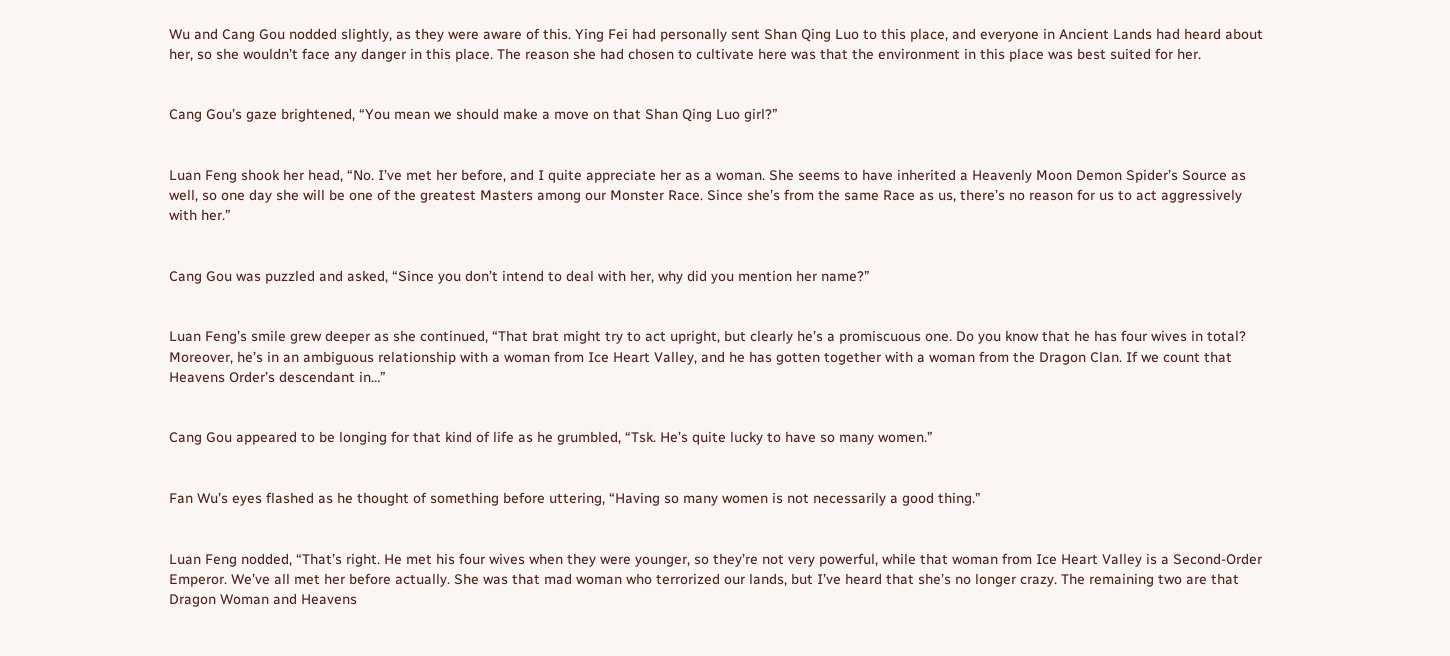Wu and Cang Gou nodded slightly, as they were aware of this. Ying Fei had personally sent Shan Qing Luo to this place, and everyone in Ancient Lands had heard about her, so she wouldn’t face any danger in this place. The reason she had chosen to cultivate here was that the environment in this place was best suited for her.


Cang Gou’s gaze brightened, “You mean we should make a move on that Shan Qing Luo girl?”


Luan Feng shook her head, “No. I’ve met her before, and I quite appreciate her as a woman. She seems to have inherited a Heavenly Moon Demon Spider’s Source as well, so one day she will be one of the greatest Masters among our Monster Race. Since she’s from the same Race as us, there’s no reason for us to act aggressively with her.”


Cang Gou was puzzled and asked, “Since you don’t intend to deal with her, why did you mention her name?”


Luan Feng’s smile grew deeper as she continued, “That brat might try to act upright, but clearly he’s a promiscuous one. Do you know that he has four wives in total? Moreover, he’s in an ambiguous relationship with a woman from Ice Heart Valley, and he has gotten together with a woman from the Dragon Clan. If we count that Heavens Order’s descendant in…”


Cang Gou appeared to be longing for that kind of life as he grumbled, “Tsk. He’s quite lucky to have so many women.”


Fan Wu’s eyes flashed as he thought of something before uttering, “Having so many women is not necessarily a good thing.”


Luan Feng nodded, “That’s right. He met his four wives when they were younger, so they’re not very powerful, while that woman from Ice Heart Valley is a Second-Order Emperor. We’ve all met her before actually. She was that mad woman who terrorized our lands, but I’ve heard that she’s no longer crazy. The remaining two are that Dragon Woman and Heavens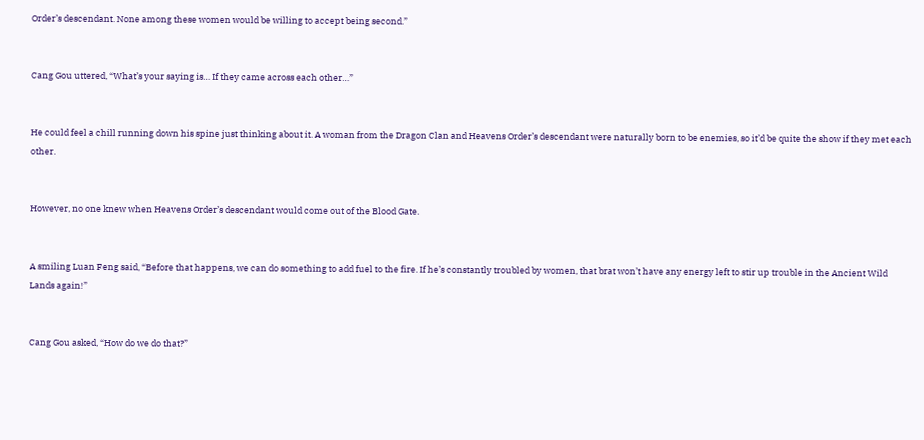Order’s descendant. None among these women would be willing to accept being second.”


Cang Gou uttered, “What’s your saying is… If they came across each other…”


He could feel a chill running down his spine just thinking about it. A woman from the Dragon Clan and Heavens Order’s descendant were naturally born to be enemies, so it’d be quite the show if they met each other.


However, no one knew when Heavens Order’s descendant would come out of the Blood Gate.


A smiling Luan Feng said, “Before that happens, we can do something to add fuel to the fire. If he’s constantly troubled by women, that brat won’t have any energy left to stir up trouble in the Ancient Wild Lands again!”


Cang Gou asked, “How do we do that?”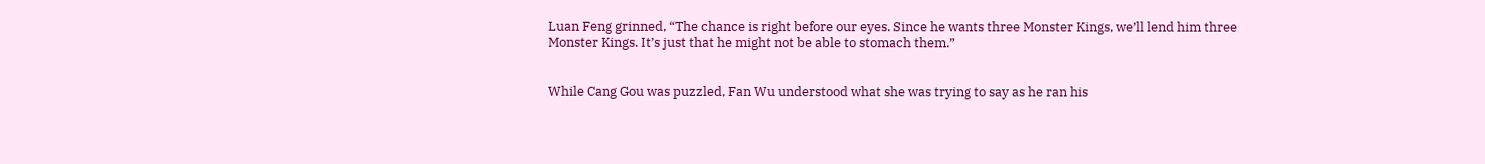Luan Feng grinned, “The chance is right before our eyes. Since he wants three Monster Kings, we’ll lend him three Monster Kings. It’s just that he might not be able to stomach them.”


While Cang Gou was puzzled, Fan Wu understood what she was trying to say as he ran his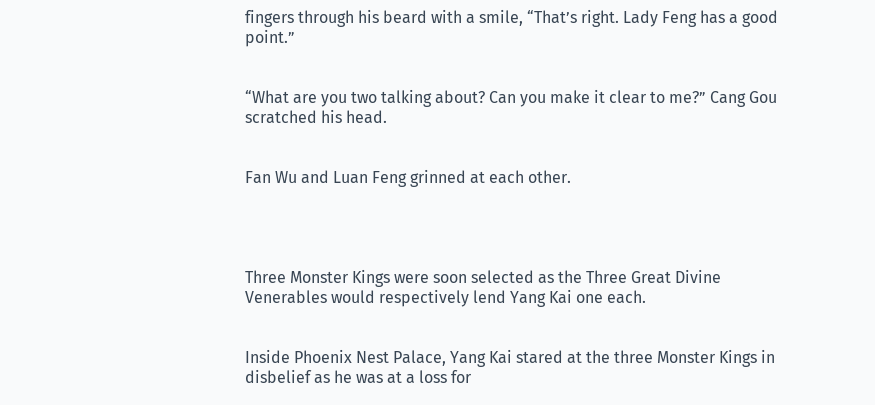fingers through his beard with a smile, “That’s right. Lady Feng has a good point.”


“What are you two talking about? Can you make it clear to me?” Cang Gou scratched his head.


Fan Wu and Luan Feng grinned at each other.




Three Monster Kings were soon selected as the Three Great Divine Venerables would respectively lend Yang Kai one each.


Inside Phoenix Nest Palace, Yang Kai stared at the three Monster Kings in disbelief as he was at a loss for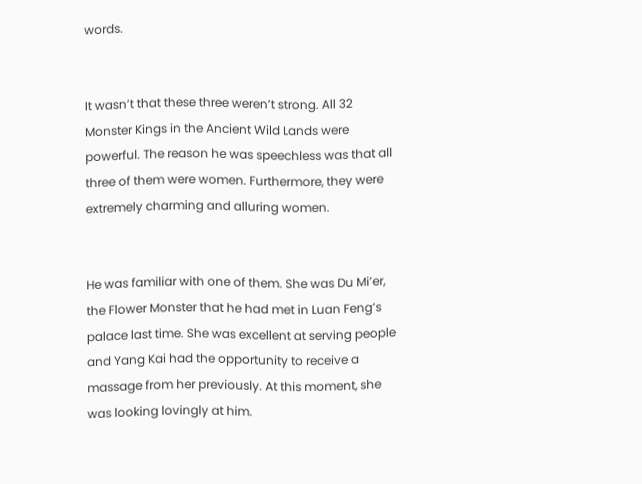words.


It wasn’t that these three weren’t strong. All 32 Monster Kings in the Ancient Wild Lands were powerful. The reason he was speechless was that all three of them were women. Furthermore, they were extremely charming and alluring women.


He was familiar with one of them. She was Du Mi’er, the Flower Monster that he had met in Luan Feng’s palace last time. She was excellent at serving people and Yang Kai had the opportunity to receive a massage from her previously. At this moment, she was looking lovingly at him.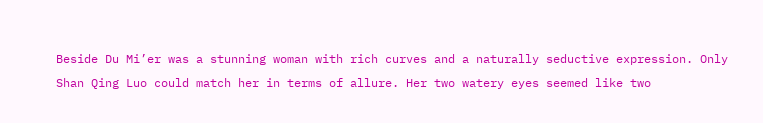Beside Du Mi’er was a stunning woman with rich curves and a naturally seductive expression. Only Shan Qing Luo could match her in terms of allure. Her two watery eyes seemed like two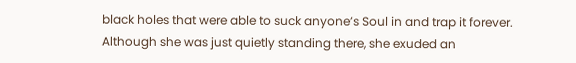black holes that were able to suck anyone’s Soul in and trap it forever. Although she was just quietly standing there, she exuded an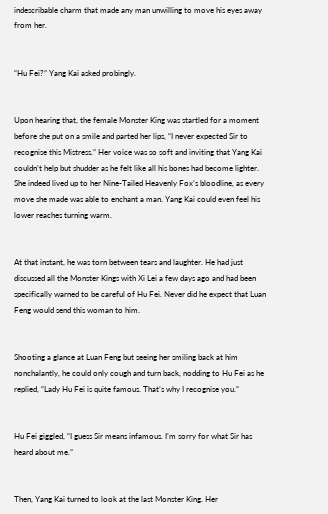indescribable charm that made any man unwilling to move his eyes away from her.


“Hu Fei?” Yang Kai asked probingly.


Upon hearing that, the female Monster King was startled for a moment before she put on a smile and parted her lips, “I never expected Sir to recognise this Mistress.” Her voice was so soft and inviting that Yang Kai couldn’t help but shudder as he felt like all his bones had become lighter. She indeed lived up to her Nine-Tailed Heavenly Fox’s bloodline, as every move she made was able to enchant a man. Yang Kai could even feel his lower reaches turning warm.


At that instant, he was torn between tears and laughter. He had just discussed all the Monster Kings with Xi Lei a few days ago and had been specifically warned to be careful of Hu Fei. Never did he expect that Luan Feng would send this woman to him.


Shooting a glance at Luan Feng but seeing her smiling back at him nonchalantly, he could only cough and turn back, nodding to Hu Fei as he replied, “Lady Hu Fei is quite famous. That’s why I recognise you.”


Hu Fei giggled, “I guess Sir means infamous. I’m sorry for what Sir has heard about me.”


Then, Yang Kai turned to look at the last Monster King. Her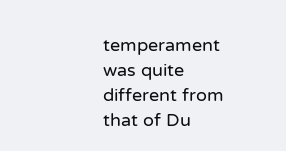temperament was quite different from that of Du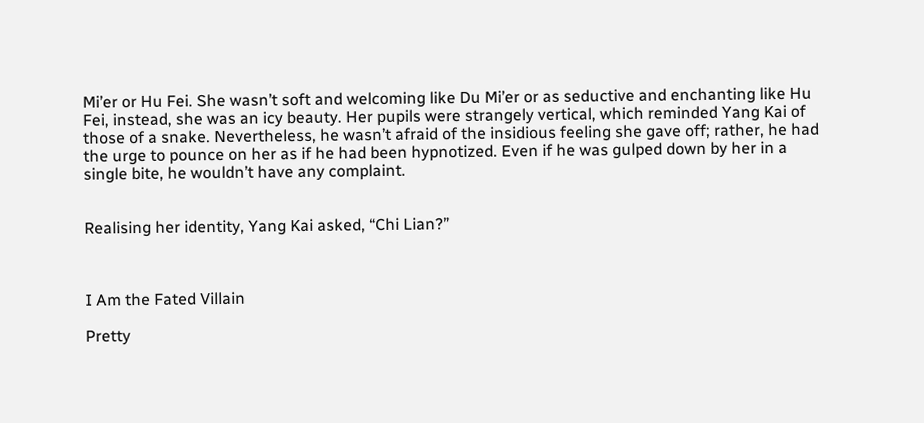Mi’er or Hu Fei. She wasn’t soft and welcoming like Du Mi’er or as seductive and enchanting like Hu Fei, instead, she was an icy beauty. Her pupils were strangely vertical, which reminded Yang Kai of those of a snake. Nevertheless, he wasn’t afraid of the insidious feeling she gave off; rather, he had the urge to pounce on her as if he had been hypnotized. Even if he was gulped down by her in a single bite, he wouldn’t have any complaint.


Realising her identity, Yang Kai asked, “Chi Lian?”



I Am the Fated Villain

Pretty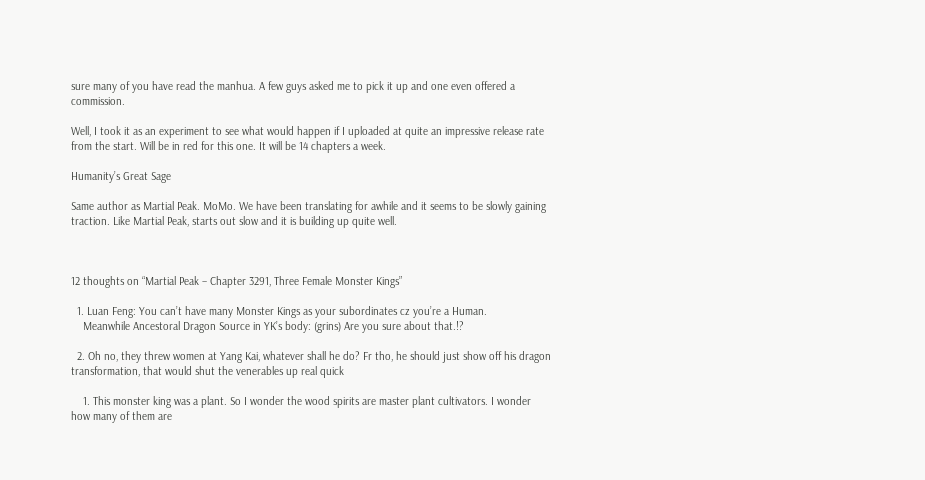sure many of you have read the manhua. A few guys asked me to pick it up and one even offered a commission.

Well, I took it as an experiment to see what would happen if I uploaded at quite an impressive release rate from the start. Will be in red for this one. It will be 14 chapters a week.

Humanity’s Great Sage

Same author as Martial Peak. MoMo. We have been translating for awhile and it seems to be slowly gaining traction. Like Martial Peak, starts out slow and it is building up quite well.



12 thoughts on “Martial Peak – Chapter 3291, Three Female Monster Kings”

  1. Luan Feng: You can’t have many Monster Kings as your subordinates cz you’re a Human.
    Meanwhile Ancestoral Dragon Source in YK’s body: (grins) Are you sure about that.!?

  2. Oh no, they threw women at Yang Kai, whatever shall he do? Fr tho, he should just show off his dragon transformation, that would shut the venerables up real quick

    1. This monster king was a plant. So I wonder the wood spirits are master plant cultivators. I wonder how many of them are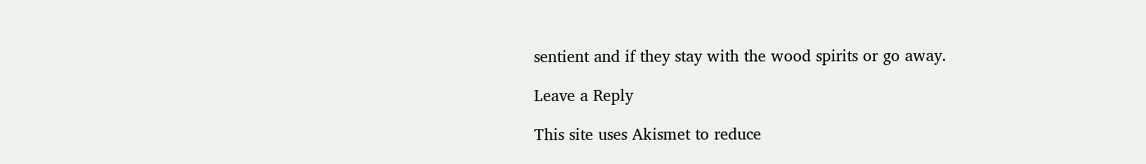sentient and if they stay with the wood spirits or go away.

Leave a Reply

This site uses Akismet to reduce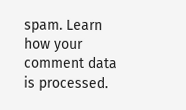spam. Learn how your comment data is processed.